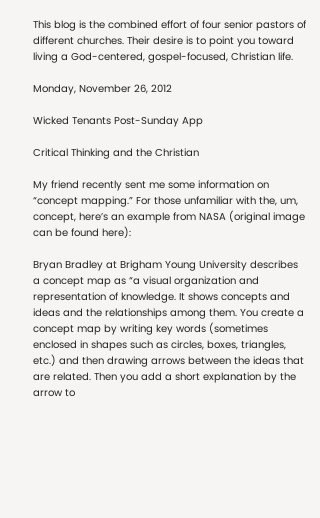This blog is the combined effort of four senior pastors of different churches. Their desire is to point you toward living a God-centered, gospel-focused, Christian life.

Monday, November 26, 2012

Wicked Tenants Post-Sunday App

Critical Thinking and the Christian

My friend recently sent me some information on “concept mapping.” For those unfamiliar with the, um, concept, here’s an example from NASA (original image can be found here):

Bryan Bradley at Brigham Young University describes a concept map as “a visual organization and representation of knowledge. It shows concepts and ideas and the relationships among them. You create a concept map by writing key words (sometimes enclosed in shapes such as circles, boxes, triangles, etc.) and then drawing arrows between the ideas that are related. Then you add a short explanation by the arrow to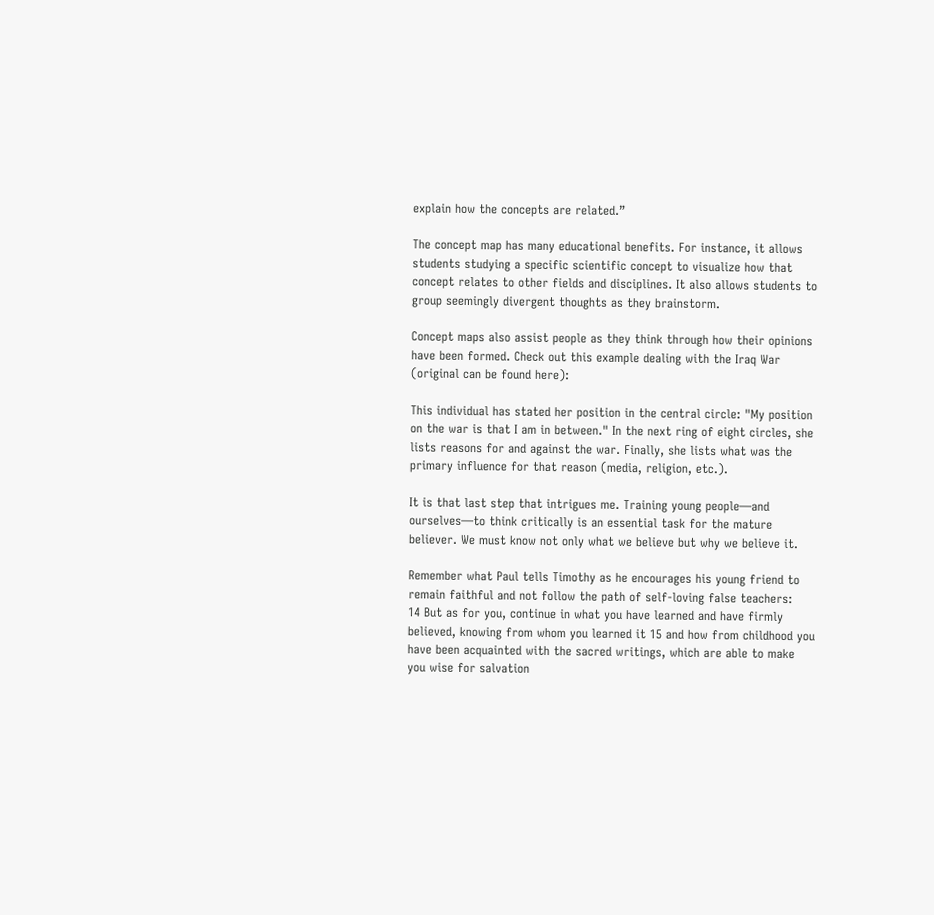explain how the concepts are related.”

The concept map has many educational benefits. For instance, it allows students studying a specific scientific concept to visualize how that concept relates to other fields and disciplines. It also allows students to group seemingly divergent thoughts as they brainstorm.

Concept maps also assist people as they think through how their opinions have been formed. Check out this example dealing with the Iraq War (original can be found here):

This individual has stated her position in the central circle: "My position on the war is that I am in between." In the next ring of eight circles, she lists reasons for and against the war. Finally, she lists what was the primary influence for that reason (media, religion, etc.).

It is that last step that intrigues me. Training young people—and ourselves—to think critically is an essential task for the mature believer. We must know not only what we believe but why we believe it.

Remember what Paul tells Timothy as he encourages his young friend to remain faithful and not follow the path of self-loving false teachers:
14 But as for you, continue in what you have learned and have firmly believed, knowing from whom you learned it 15 and how from childhood you have been acquainted with the sacred writings, which are able to make you wise for salvation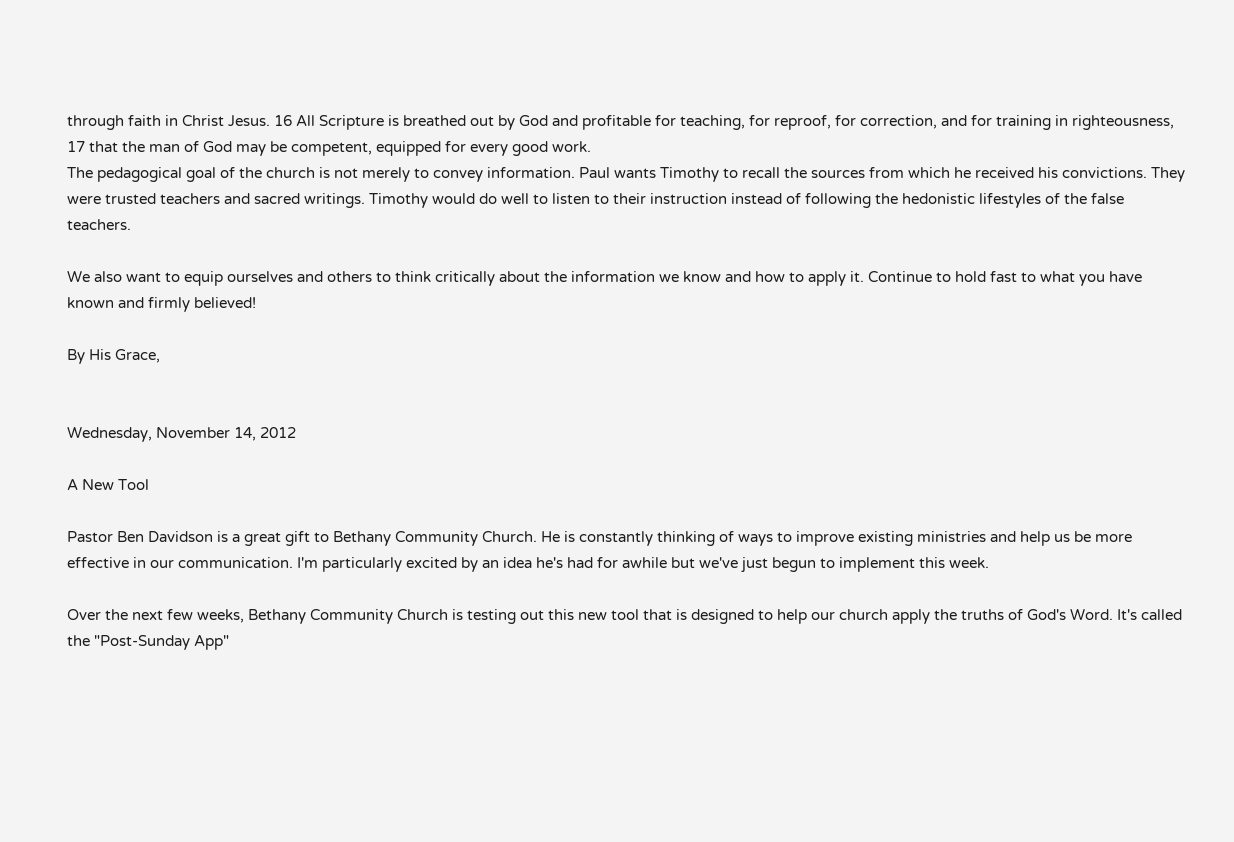through faith in Christ Jesus. 16 All Scripture is breathed out by God and profitable for teaching, for reproof, for correction, and for training in righteousness, 17 that the man of God may be competent, equipped for every good work.
The pedagogical goal of the church is not merely to convey information. Paul wants Timothy to recall the sources from which he received his convictions. They were trusted teachers and sacred writings. Timothy would do well to listen to their instruction instead of following the hedonistic lifestyles of the false teachers.

We also want to equip ourselves and others to think critically about the information we know and how to apply it. Continue to hold fast to what you have known and firmly believed!

By His Grace,


Wednesday, November 14, 2012

A New Tool

Pastor Ben Davidson is a great gift to Bethany Community Church. He is constantly thinking of ways to improve existing ministries and help us be more effective in our communication. I'm particularly excited by an idea he's had for awhile but we've just begun to implement this week.

Over the next few weeks, Bethany Community Church is testing out this new tool that is designed to help our church apply the truths of God's Word. It's called the "Post-Sunday App"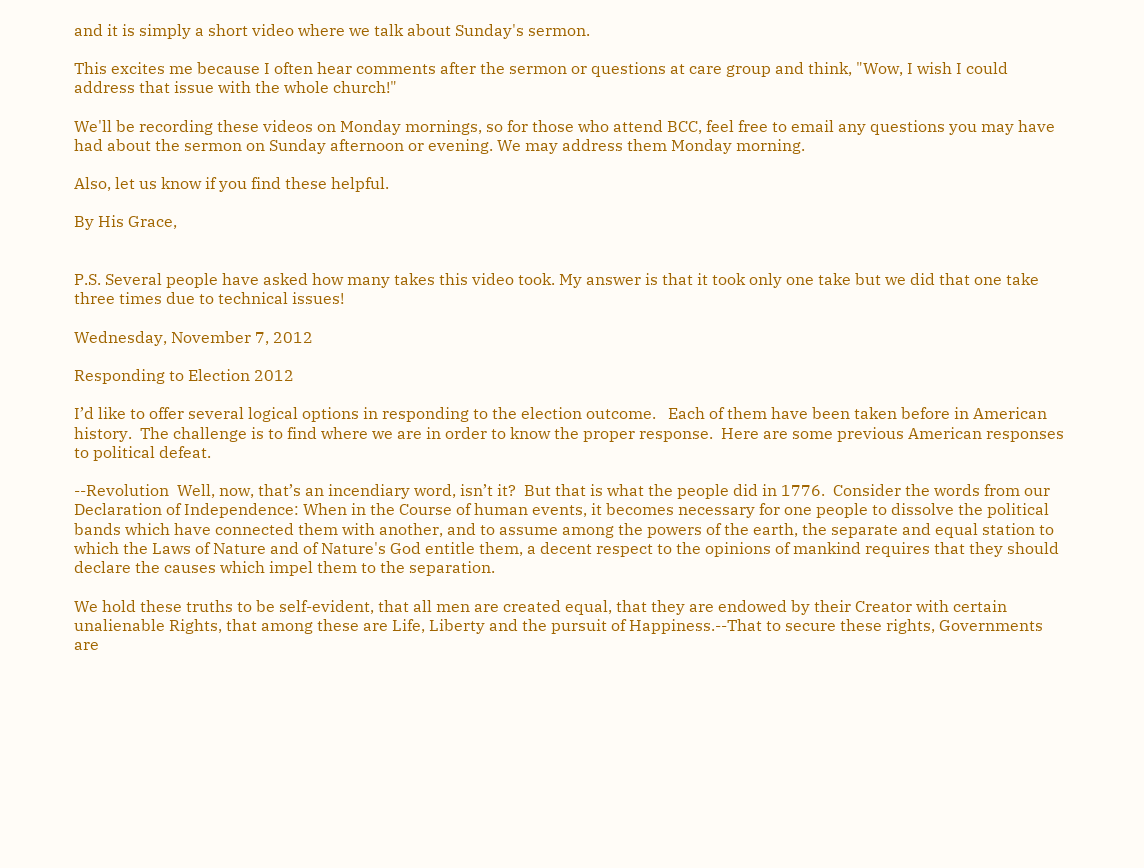and it is simply a short video where we talk about Sunday's sermon.

This excites me because I often hear comments after the sermon or questions at care group and think, "Wow, I wish I could address that issue with the whole church!"

We'll be recording these videos on Monday mornings, so for those who attend BCC, feel free to email any questions you may have had about the sermon on Sunday afternoon or evening. We may address them Monday morning.

Also, let us know if you find these helpful.

By His Grace,


P.S. Several people have asked how many takes this video took. My answer is that it took only one take but we did that one take three times due to technical issues!

Wednesday, November 7, 2012

Responding to Election 2012

I’d like to offer several logical options in responding to the election outcome.   Each of them have been taken before in American history.  The challenge is to find where we are in order to know the proper response.  Here are some previous American responses to political defeat.

--Revolution  Well, now, that’s an incendiary word, isn’t it?  But that is what the people did in 1776.  Consider the words from our Declaration of Independence: When in the Course of human events, it becomes necessary for one people to dissolve the political bands which have connected them with another, and to assume among the powers of the earth, the separate and equal station to which the Laws of Nature and of Nature's God entitle them, a decent respect to the opinions of mankind requires that they should declare the causes which impel them to the separation.

We hold these truths to be self-evident, that all men are created equal, that they are endowed by their Creator with certain unalienable Rights, that among these are Life, Liberty and the pursuit of Happiness.--That to secure these rights, Governments are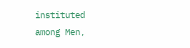instituted among Men,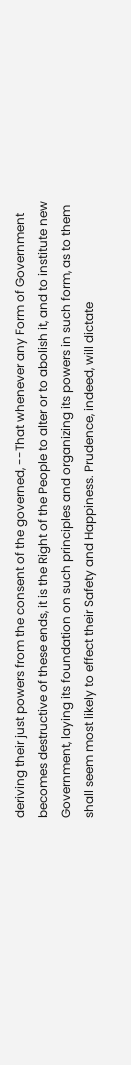deriving their just powers from the consent of the governed, --That whenever any Form of Government becomes destructive of these ends, it is the Right of the People to alter or to abolish it, and to institute new Government, laying its foundation on such principles and organizing its powers in such form, as to them shall seem most likely to effect their Safety and Happiness. Prudence, indeed, will dictate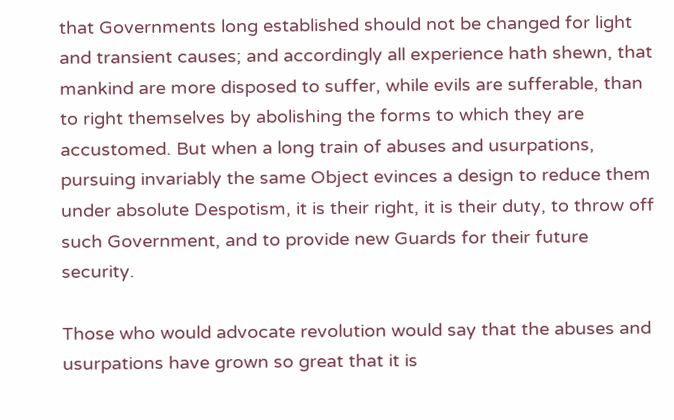that Governments long established should not be changed for light and transient causes; and accordingly all experience hath shewn, that mankind are more disposed to suffer, while evils are sufferable, than to right themselves by abolishing the forms to which they are accustomed. But when a long train of abuses and usurpations, pursuing invariably the same Object evinces a design to reduce them under absolute Despotism, it is their right, it is their duty, to throw off such Government, and to provide new Guards for their future security.

Those who would advocate revolution would say that the abuses and usurpations have grown so great that it is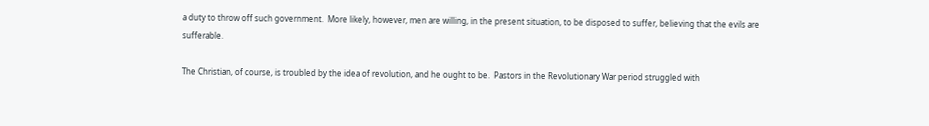a duty to throw off such government.  More likely, however, men are willing, in the present situation, to be disposed to suffer, believing that the evils are sufferable.

The Christian, of course, is troubled by the idea of revolution, and he ought to be.  Pastors in the Revolutionary War period struggled with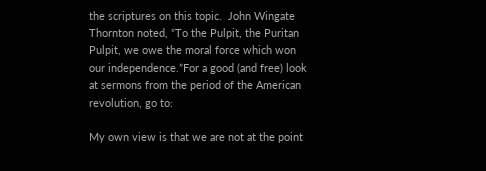the scriptures on this topic.  John Wingate Thornton noted, “To the Pulpit, the Puritan Pulpit, we owe the moral force which won our independence.”For a good (and free) look at sermons from the period of the American revolution, go to:

My own view is that we are not at the point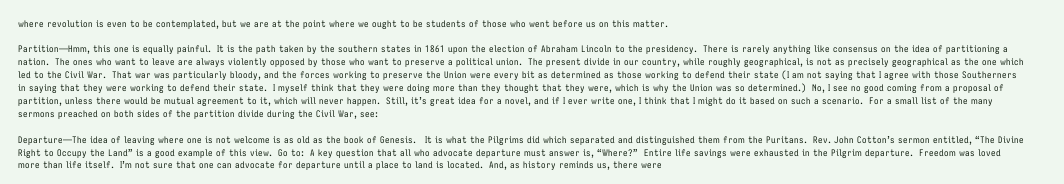where revolution is even to be contemplated, but we are at the point where we ought to be students of those who went before us on this matter.

Partition—Hmm, this one is equally painful.  It is the path taken by the southern states in 1861 upon the election of Abraham Lincoln to the presidency.  There is rarely anything like consensus on the idea of partitioning a nation.  The ones who want to leave are always violently opposed by those who want to preserve a political union.  The present divide in our country, while roughly geographical, is not as precisely geographical as the one which led to the Civil War.  That war was particularly bloody, and the forces working to preserve the Union were every bit as determined as those working to defend their state (I am not saying that I agree with those Southerners in saying that they were working to defend their state.  I myself think that they were doing more than they thought that they were, which is why the Union was so determined.)  No, I see no good coming from a proposal of partition, unless there would be mutual agreement to it, which will never happen.  Still, it’s great idea for a novel, and if I ever write one, I think that I might do it based on such a scenario.  For a small list of the many sermons preached on both sides of the partition divide during the Civil War, see:

Departure—The idea of leaving where one is not welcome is as old as the book of Genesis.   It is what the Pilgrims did which separated and distinguished them from the Puritans.  Rev. John Cotton’s sermon entitled, “The Divine Right to Occupy the Land” is a good example of this view.  Go to:  A key question that all who advocate departure must answer is, “Where?”  Entire life savings were exhausted in the Pilgrim departure.  Freedom was loved more than life itself.  I’m not sure that one can advocate for departure until a place to land is located.  And, as history reminds us, there were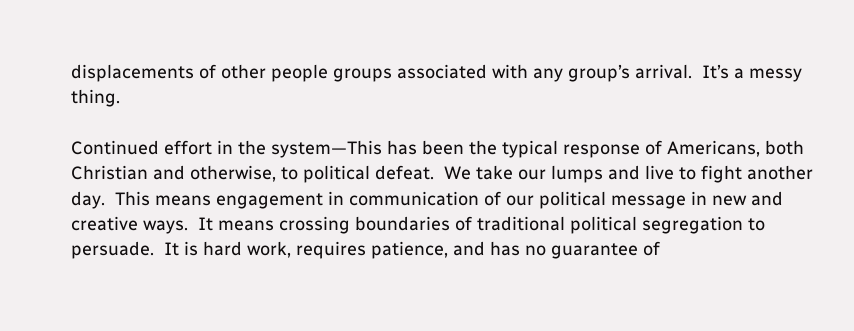displacements of other people groups associated with any group’s arrival.  It’s a messy thing.

Continued effort in the system—This has been the typical response of Americans, both Christian and otherwise, to political defeat.  We take our lumps and live to fight another day.  This means engagement in communication of our political message in new and creative ways.  It means crossing boundaries of traditional political segregation to persuade.  It is hard work, requires patience, and has no guarantee of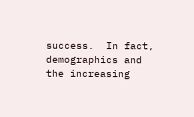success.  In fact, demographics and the increasing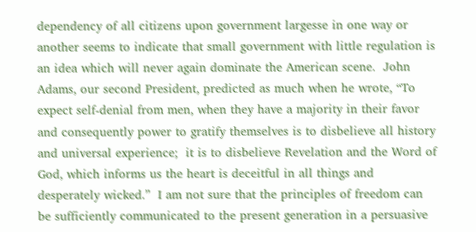dependency of all citizens upon government largesse in one way or another seems to indicate that small government with little regulation is an idea which will never again dominate the American scene.  John Adams, our second President, predicted as much when he wrote, “To expect self-denial from men, when they have a majority in their favor and consequently power to gratify themselves is to disbelieve all history and universal experience;  it is to disbelieve Revelation and the Word of God, which informs us the heart is deceitful in all things and desperately wicked.”  I am not sure that the principles of freedom can be sufficiently communicated to the present generation in a persuasive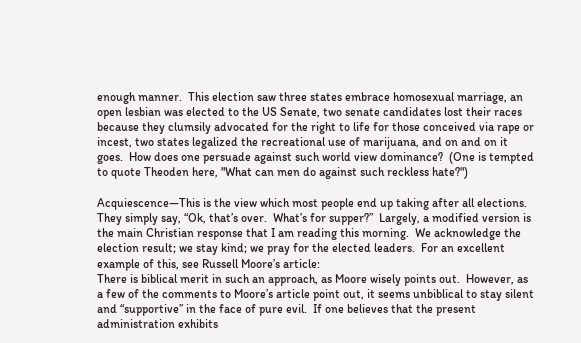enough manner.  This election saw three states embrace homosexual marriage, an open lesbian was elected to the US Senate, two senate candidates lost their races because they clumsily advocated for the right to life for those conceived via rape or incest, two states legalized the recreational use of marijuana, and on and on it goes.  How does one persuade against such world view dominance?  (One is tempted to quote Theoden here, "What can men do against such reckless hate?")

Acquiescence—This is the view which most people end up taking after all elections.  They simply say, “Ok, that’s over.  What’s for supper?”  Largely, a modified version is the main Christian response that I am reading this morning.  We acknowledge the election result; we stay kind; we pray for the elected leaders.  For an excellent example of this, see Russell Moore’s article:
There is biblical merit in such an approach, as Moore wisely points out.  However, as a few of the comments to Moore’s article point out, it seems unbiblical to stay silent and “supportive” in the face of pure evil.  If one believes that the present administration exhibits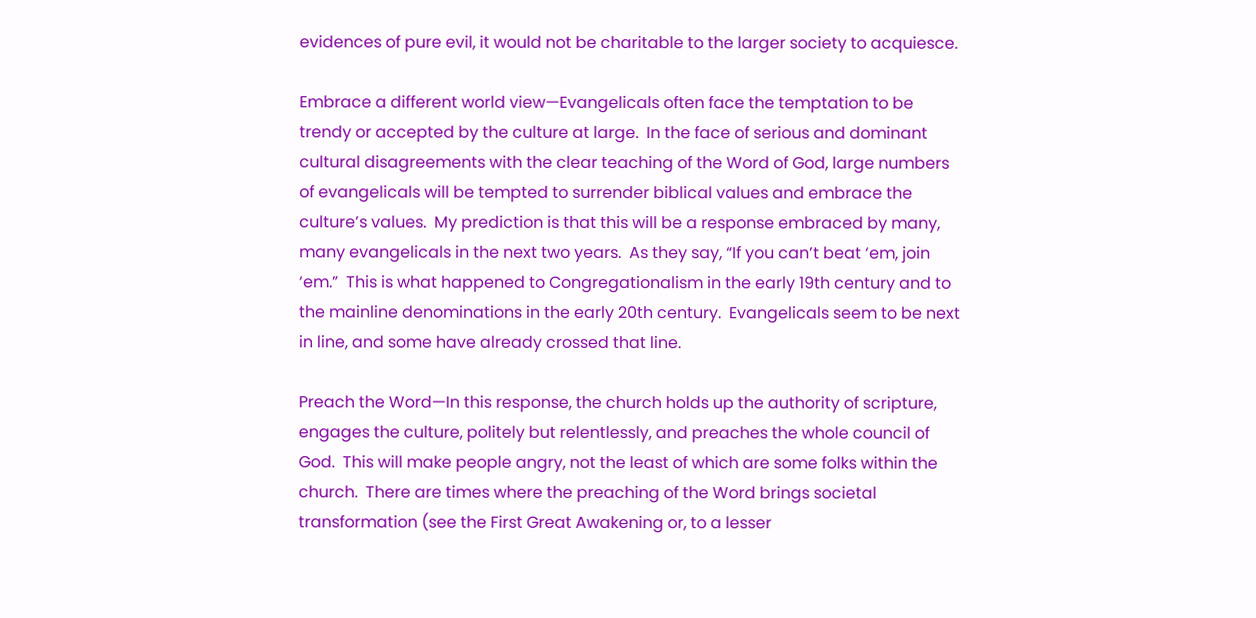evidences of pure evil, it would not be charitable to the larger society to acquiesce.

Embrace a different world view—Evangelicals often face the temptation to be trendy or accepted by the culture at large.  In the face of serious and dominant cultural disagreements with the clear teaching of the Word of God, large numbers of evangelicals will be tempted to surrender biblical values and embrace the culture’s values.  My prediction is that this will be a response embraced by many, many evangelicals in the next two years.  As they say, “If you can’t beat ‘em, join ‘em.”  This is what happened to Congregationalism in the early 19th century and to the mainline denominations in the early 20th century.  Evangelicals seem to be next in line, and some have already crossed that line.

Preach the Word—In this response, the church holds up the authority of scripture, engages the culture, politely but relentlessly, and preaches the whole council of God.  This will make people angry, not the least of which are some folks within the church.  There are times where the preaching of the Word brings societal transformation (see the First Great Awakening or, to a lesser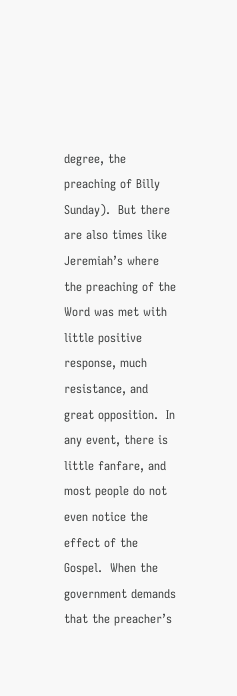degree, the preaching of Billy Sunday).  But there are also times like Jeremiah’s where the preaching of the Word was met with little positive response, much resistance, and great opposition.  In any event, there is little fanfare, and most people do not even notice the effect of the Gospel.  When the government demands that the preacher’s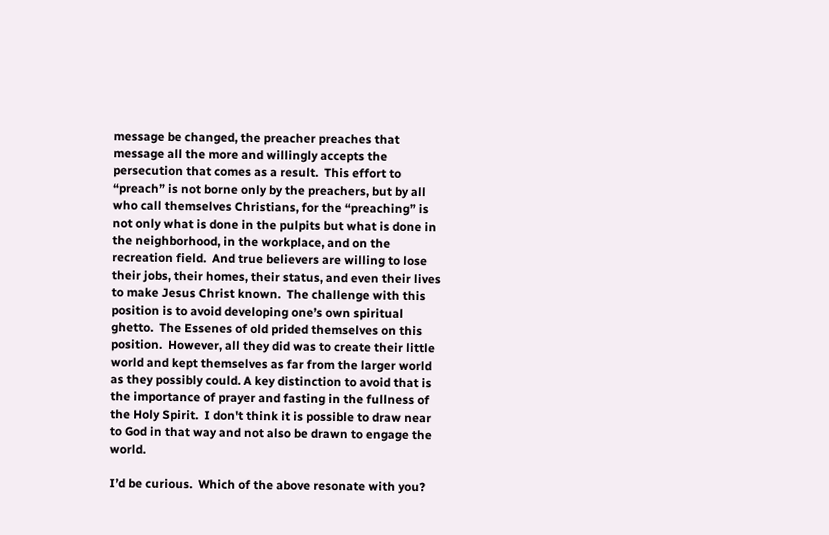message be changed, the preacher preaches that message all the more and willingly accepts the persecution that comes as a result.  This effort to “preach” is not borne only by the preachers, but by all who call themselves Christians, for the “preaching” is not only what is done in the pulpits but what is done in the neighborhood, in the workplace, and on the recreation field.  And true believers are willing to lose their jobs, their homes, their status, and even their lives to make Jesus Christ known.  The challenge with this position is to avoid developing one’s own spiritual ghetto.  The Essenes of old prided themselves on this position.  However, all they did was to create their little world and kept themselves as far from the larger world as they possibly could. A key distinction to avoid that is the importance of prayer and fasting in the fullness of the Holy Spirit.  I don't think it is possible to draw near to God in that way and not also be drawn to engage the world.

I’d be curious.  Which of the above resonate with you?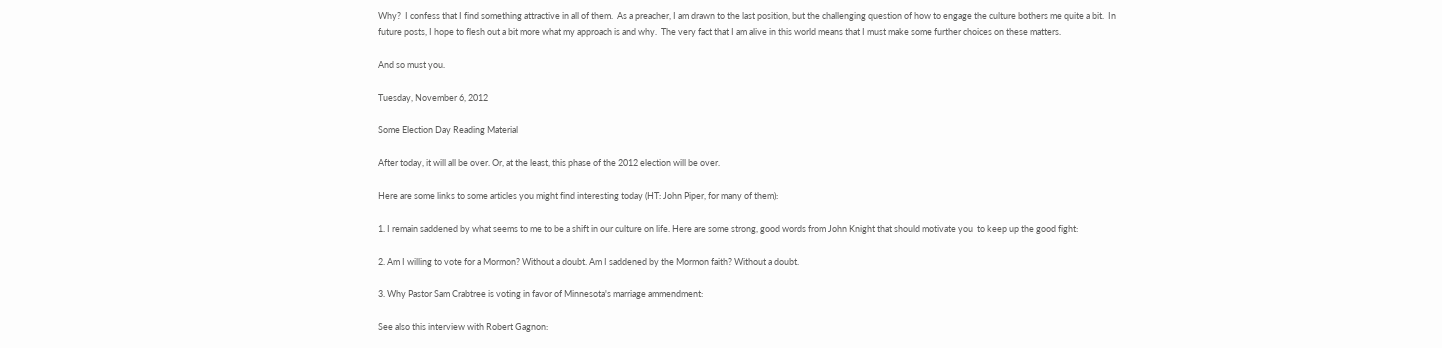Why?  I confess that I find something attractive in all of them.  As a preacher, I am drawn to the last position, but the challenging question of how to engage the culture bothers me quite a bit.  In future posts, I hope to flesh out a bit more what my approach is and why.  The very fact that I am alive in this world means that I must make some further choices on these matters.

And so must you.

Tuesday, November 6, 2012

Some Election Day Reading Material

After today, it will all be over. Or, at the least, this phase of the 2012 election will be over.

Here are some links to some articles you might find interesting today (HT: John Piper, for many of them):

1. I remain saddened by what seems to me to be a shift in our culture on life. Here are some strong, good words from John Knight that should motivate you  to keep up the good fight:

2. Am I willing to vote for a Mormon? Without a doubt. Am I saddened by the Mormon faith? Without a doubt.

3. Why Pastor Sam Crabtree is voting in favor of Minnesota's marriage ammendment:

See also this interview with Robert Gagnon: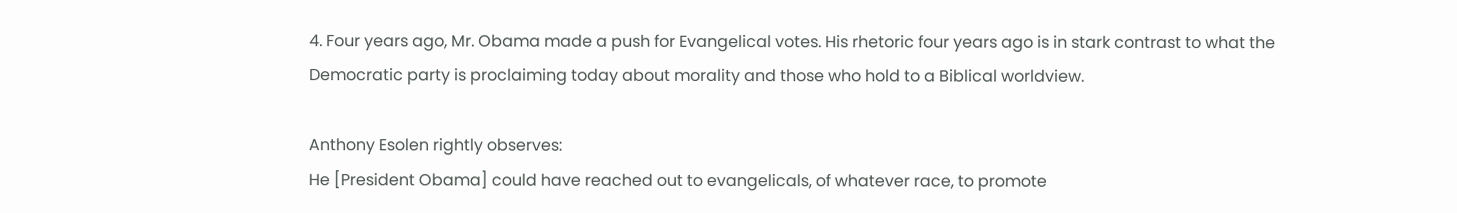4. Four years ago, Mr. Obama made a push for Evangelical votes. His rhetoric four years ago is in stark contrast to what the Democratic party is proclaiming today about morality and those who hold to a Biblical worldview.

Anthony Esolen rightly observes:
He [President Obama] could have reached out to evangelicals, of whatever race, to promote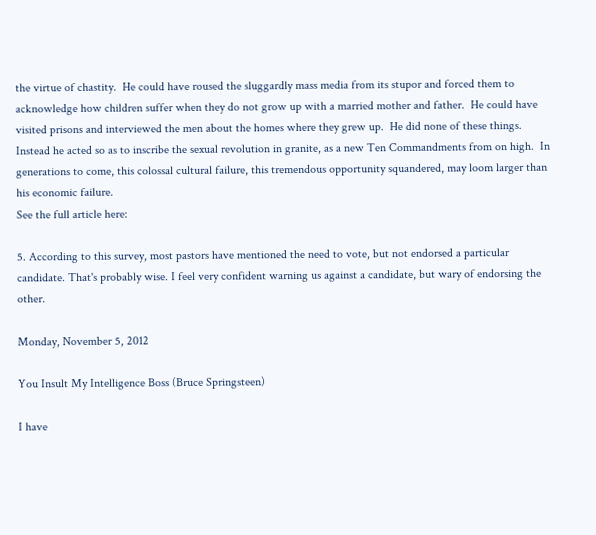the virtue of chastity.  He could have roused the sluggardly mass media from its stupor and forced them to acknowledge how children suffer when they do not grow up with a married mother and father.  He could have visited prisons and interviewed the men about the homes where they grew up.  He did none of these things.  Instead he acted so as to inscribe the sexual revolution in granite, as a new Ten Commandments from on high.  In generations to come, this colossal cultural failure, this tremendous opportunity squandered, may loom larger than his economic failure.
See the full article here:

5. According to this survey, most pastors have mentioned the need to vote, but not endorsed a particular candidate. That's probably wise. I feel very confident warning us against a candidate, but wary of endorsing the other.

Monday, November 5, 2012

You Insult My Intelligence Boss (Bruce Springsteen)

I have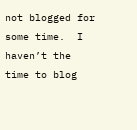not blogged for some time.  I haven’t the time to blog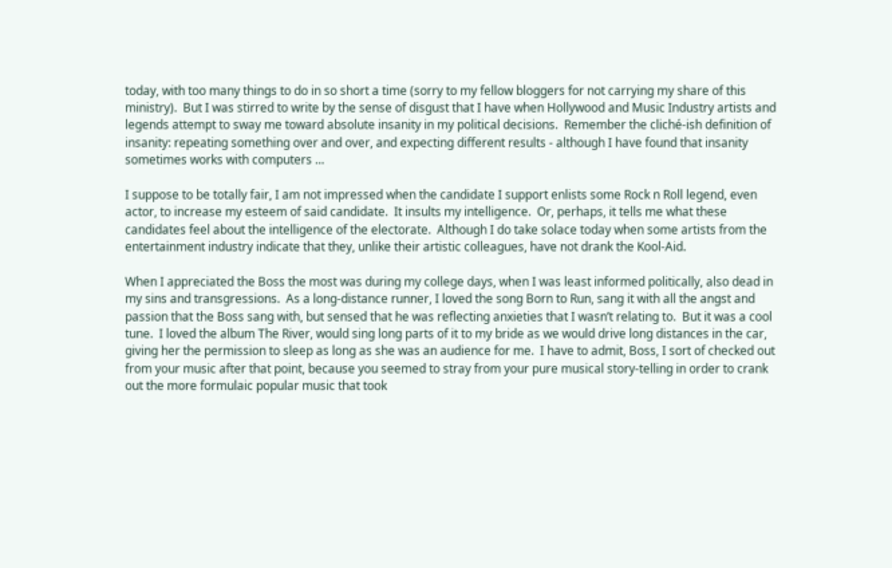today, with too many things to do in so short a time (sorry to my fellow bloggers for not carrying my share of this ministry).  But I was stirred to write by the sense of disgust that I have when Hollywood and Music Industry artists and legends attempt to sway me toward absolute insanity in my political decisions.  Remember the cliché-ish definition of insanity: repeating something over and over, and expecting different results - although I have found that insanity sometimes works with computers …

I suppose to be totally fair, I am not impressed when the candidate I support enlists some Rock n Roll legend, even actor, to increase my esteem of said candidate.  It insults my intelligence.  Or, perhaps, it tells me what these candidates feel about the intelligence of the electorate.  Although I do take solace today when some artists from the entertainment industry indicate that they, unlike their artistic colleagues, have not drank the Kool-Aid.

When I appreciated the Boss the most was during my college days, when I was least informed politically, also dead in my sins and transgressions.  As a long-distance runner, I loved the song Born to Run, sang it with all the angst and passion that the Boss sang with, but sensed that he was reflecting anxieties that I wasn’t relating to.  But it was a cool tune.  I loved the album The River, would sing long parts of it to my bride as we would drive long distances in the car, giving her the permission to sleep as long as she was an audience for me.  I have to admit, Boss, I sort of checked out from your music after that point, because you seemed to stray from your pure musical story-telling in order to crank out the more formulaic popular music that took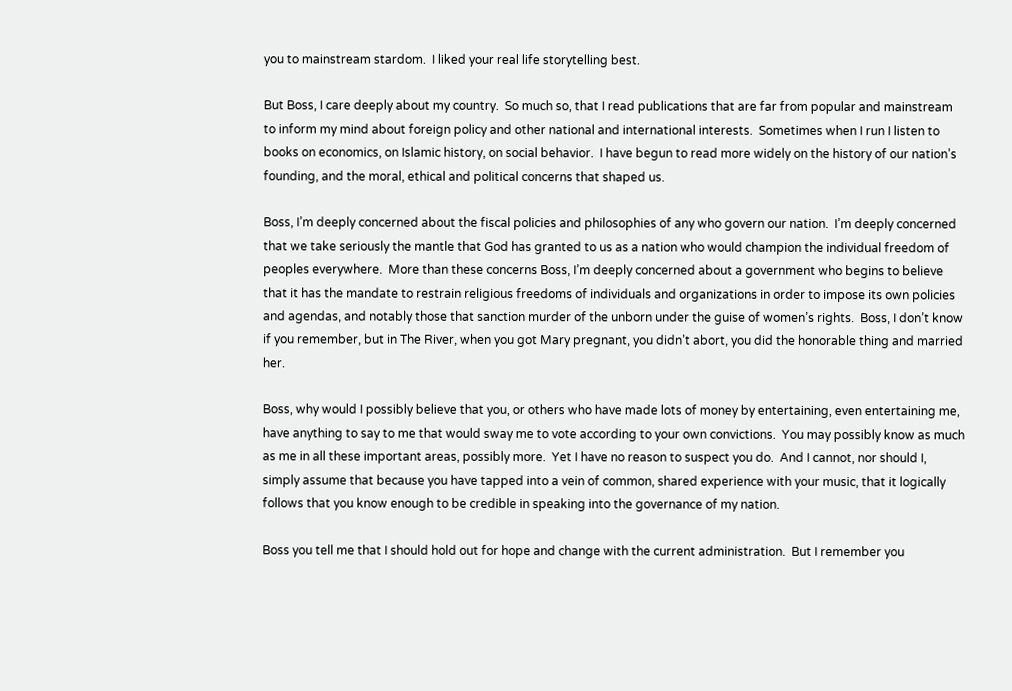you to mainstream stardom.  I liked your real life storytelling best.

But Boss, I care deeply about my country.  So much so, that I read publications that are far from popular and mainstream to inform my mind about foreign policy and other national and international interests.  Sometimes when I run I listen to books on economics, on Islamic history, on social behavior.  I have begun to read more widely on the history of our nation’s founding, and the moral, ethical and political concerns that shaped us.

Boss, I’m deeply concerned about the fiscal policies and philosophies of any who govern our nation.  I’m deeply concerned that we take seriously the mantle that God has granted to us as a nation who would champion the individual freedom of peoples everywhere.  More than these concerns Boss, I’m deeply concerned about a government who begins to believe that it has the mandate to restrain religious freedoms of individuals and organizations in order to impose its own policies and agendas, and notably those that sanction murder of the unborn under the guise of women’s rights.  Boss, I don’t know if you remember, but in The River, when you got Mary pregnant, you didn’t abort, you did the honorable thing and married her.

Boss, why would I possibly believe that you, or others who have made lots of money by entertaining, even entertaining me, have anything to say to me that would sway me to vote according to your own convictions.  You may possibly know as much as me in all these important areas, possibly more.  Yet I have no reason to suspect you do.  And I cannot, nor should I, simply assume that because you have tapped into a vein of common, shared experience with your music, that it logically follows that you know enough to be credible in speaking into the governance of my nation.

Boss you tell me that I should hold out for hope and change with the current administration.  But I remember you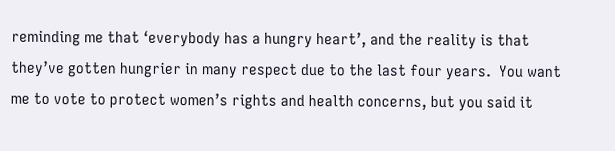reminding me that ‘everybody has a hungry heart’, and the reality is that they’ve gotten hungrier in many respect due to the last four years.  You want me to vote to protect women’s rights and health concerns, but you said it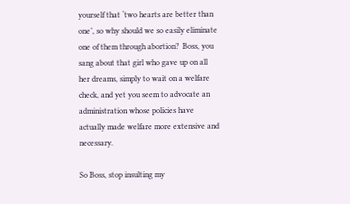yourself that ‘two hearts are better than one’, so why should we so easily eliminate one of them through abortion?  Boss, you sang about that girl who gave up on all her dreams, simply to wait on a welfare check, and yet you seem to advocate an administration whose policies have actually made welfare more extensive and necessary.

So Boss, stop insulting my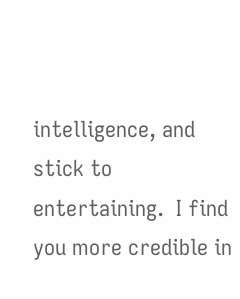intelligence, and stick to entertaining.  I find you more credible in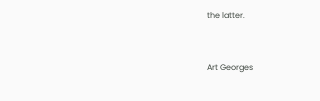the latter.


Art Georges